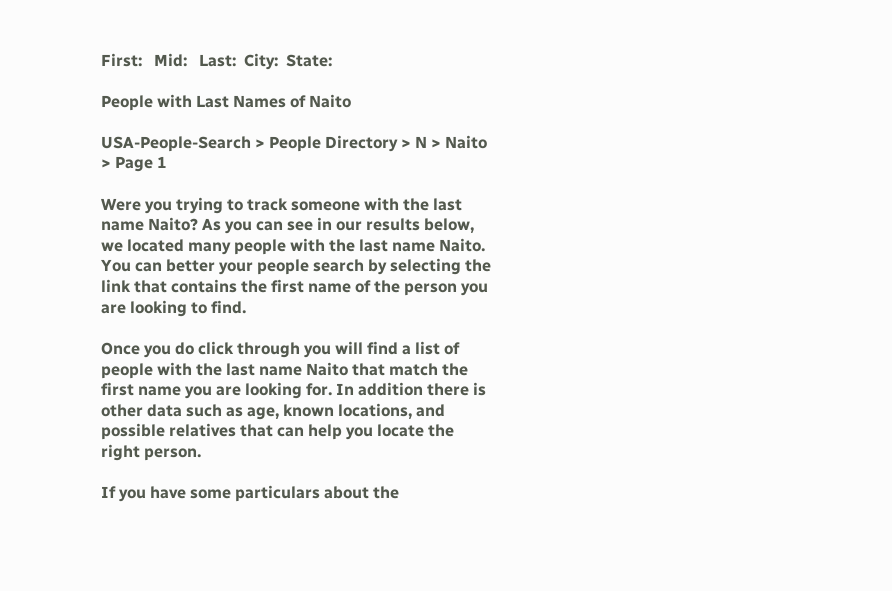First:   Mid:   Last:  City:  State:

People with Last Names of Naito

USA-People-Search > People Directory > N > Naito > Page 1

Were you trying to track someone with the last name Naito? As you can see in our results below, we located many people with the last name Naito. You can better your people search by selecting the link that contains the first name of the person you are looking to find.

Once you do click through you will find a list of people with the last name Naito that match the first name you are looking for. In addition there is other data such as age, known locations, and possible relatives that can help you locate the right person.

If you have some particulars about the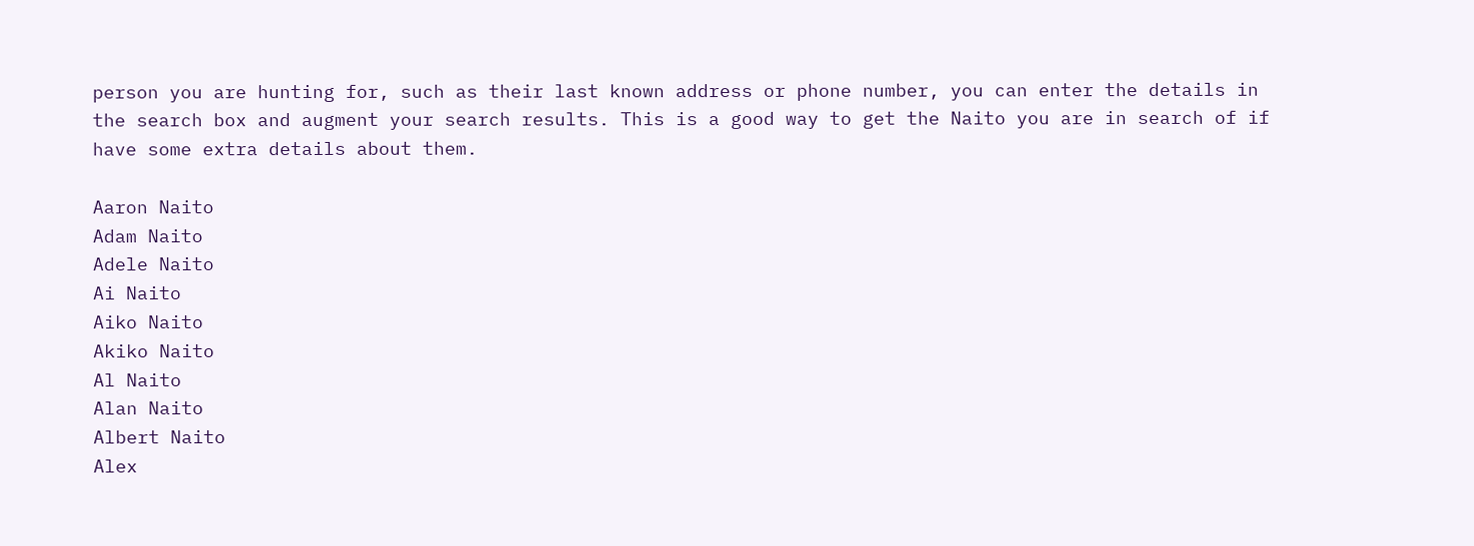person you are hunting for, such as their last known address or phone number, you can enter the details in the search box and augment your search results. This is a good way to get the Naito you are in search of if have some extra details about them.

Aaron Naito
Adam Naito
Adele Naito
Ai Naito
Aiko Naito
Akiko Naito
Al Naito
Alan Naito
Albert Naito
Alex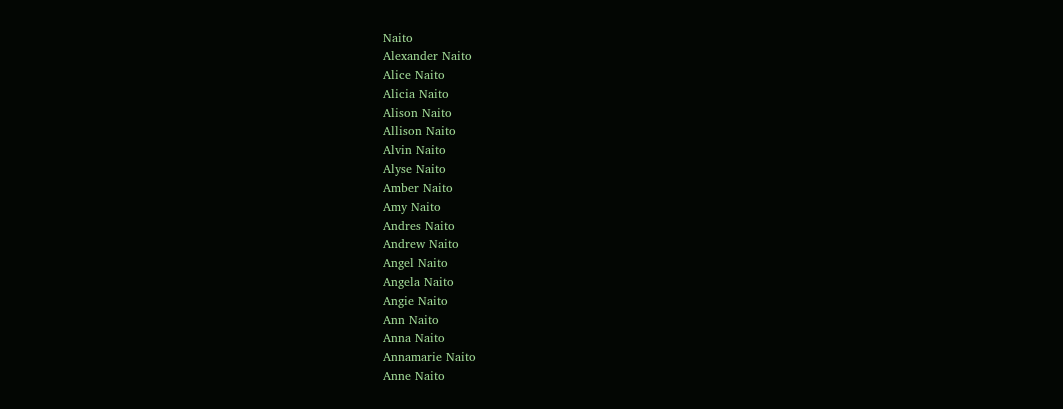Naito
Alexander Naito
Alice Naito
Alicia Naito
Alison Naito
Allison Naito
Alvin Naito
Alyse Naito
Amber Naito
Amy Naito
Andres Naito
Andrew Naito
Angel Naito
Angela Naito
Angie Naito
Ann Naito
Anna Naito
Annamarie Naito
Anne Naito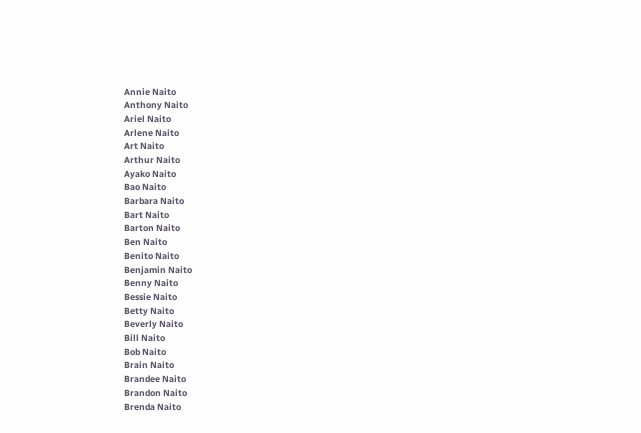Annie Naito
Anthony Naito
Ariel Naito
Arlene Naito
Art Naito
Arthur Naito
Ayako Naito
Bao Naito
Barbara Naito
Bart Naito
Barton Naito
Ben Naito
Benito Naito
Benjamin Naito
Benny Naito
Bessie Naito
Betty Naito
Beverly Naito
Bill Naito
Bob Naito
Brain Naito
Brandee Naito
Brandon Naito
Brenda Naito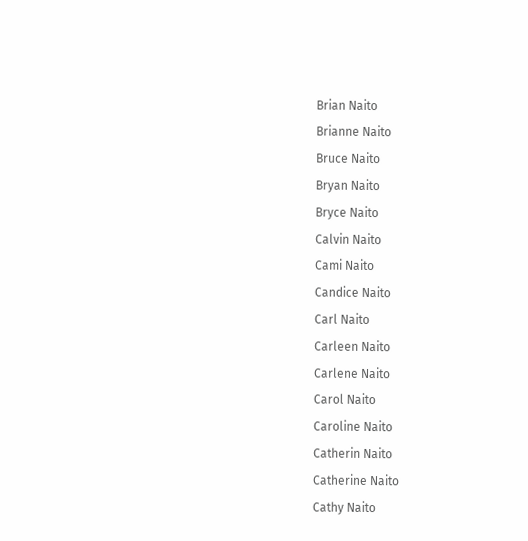Brian Naito
Brianne Naito
Bruce Naito
Bryan Naito
Bryce Naito
Calvin Naito
Cami Naito
Candice Naito
Carl Naito
Carleen Naito
Carlene Naito
Carol Naito
Caroline Naito
Catherin Naito
Catherine Naito
Cathy Naito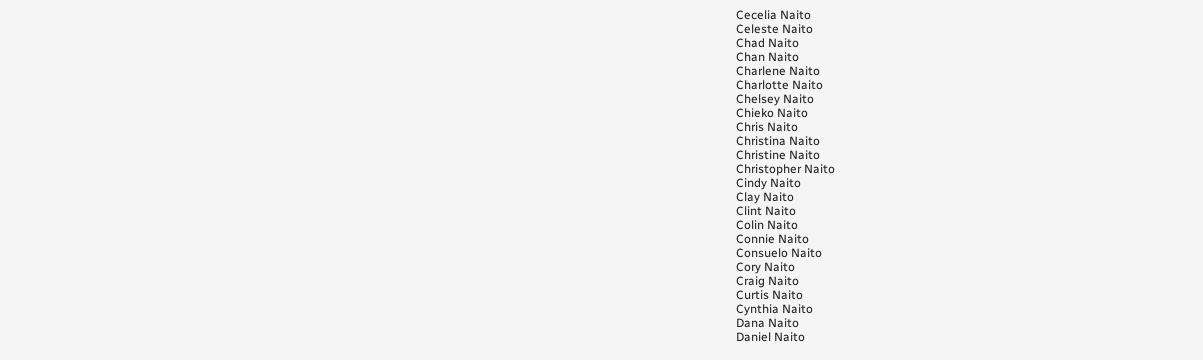Cecelia Naito
Celeste Naito
Chad Naito
Chan Naito
Charlene Naito
Charlotte Naito
Chelsey Naito
Chieko Naito
Chris Naito
Christina Naito
Christine Naito
Christopher Naito
Cindy Naito
Clay Naito
Clint Naito
Colin Naito
Connie Naito
Consuelo Naito
Cory Naito
Craig Naito
Curtis Naito
Cynthia Naito
Dana Naito
Daniel Naito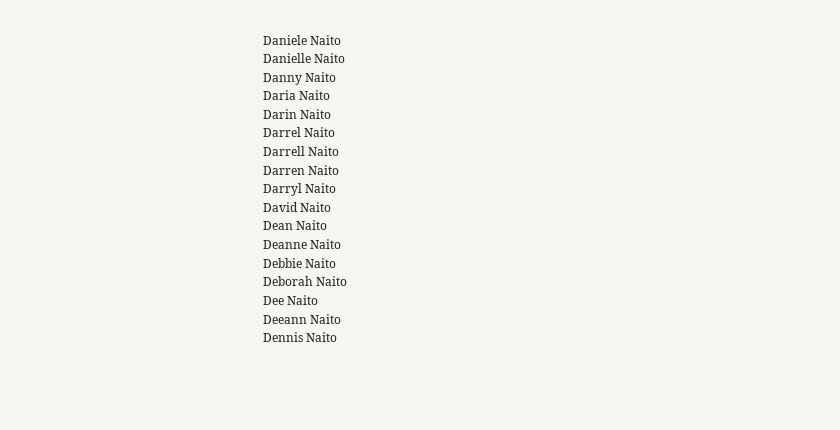Daniele Naito
Danielle Naito
Danny Naito
Daria Naito
Darin Naito
Darrel Naito
Darrell Naito
Darren Naito
Darryl Naito
David Naito
Dean Naito
Deanne Naito
Debbie Naito
Deborah Naito
Dee Naito
Deeann Naito
Dennis Naito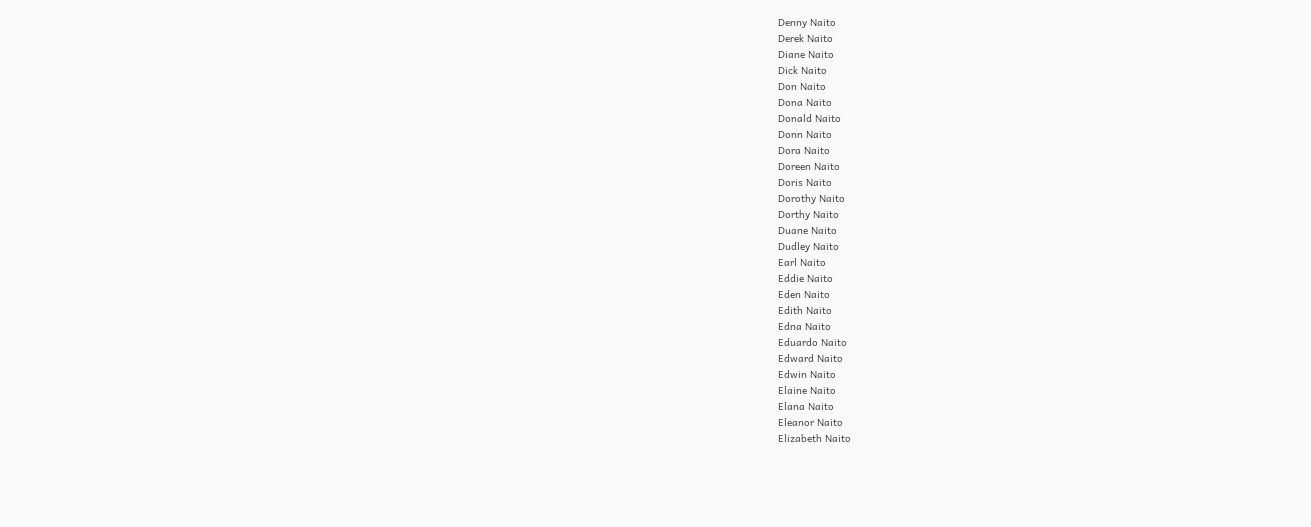Denny Naito
Derek Naito
Diane Naito
Dick Naito
Don Naito
Dona Naito
Donald Naito
Donn Naito
Dora Naito
Doreen Naito
Doris Naito
Dorothy Naito
Dorthy Naito
Duane Naito
Dudley Naito
Earl Naito
Eddie Naito
Eden Naito
Edith Naito
Edna Naito
Eduardo Naito
Edward Naito
Edwin Naito
Elaine Naito
Elana Naito
Eleanor Naito
Elizabeth Naito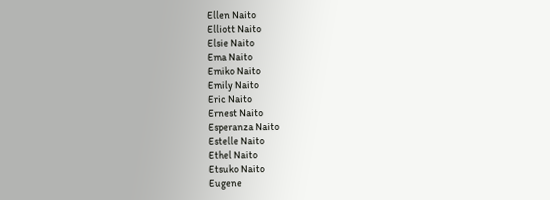Ellen Naito
Elliott Naito
Elsie Naito
Ema Naito
Emiko Naito
Emily Naito
Eric Naito
Ernest Naito
Esperanza Naito
Estelle Naito
Ethel Naito
Etsuko Naito
Eugene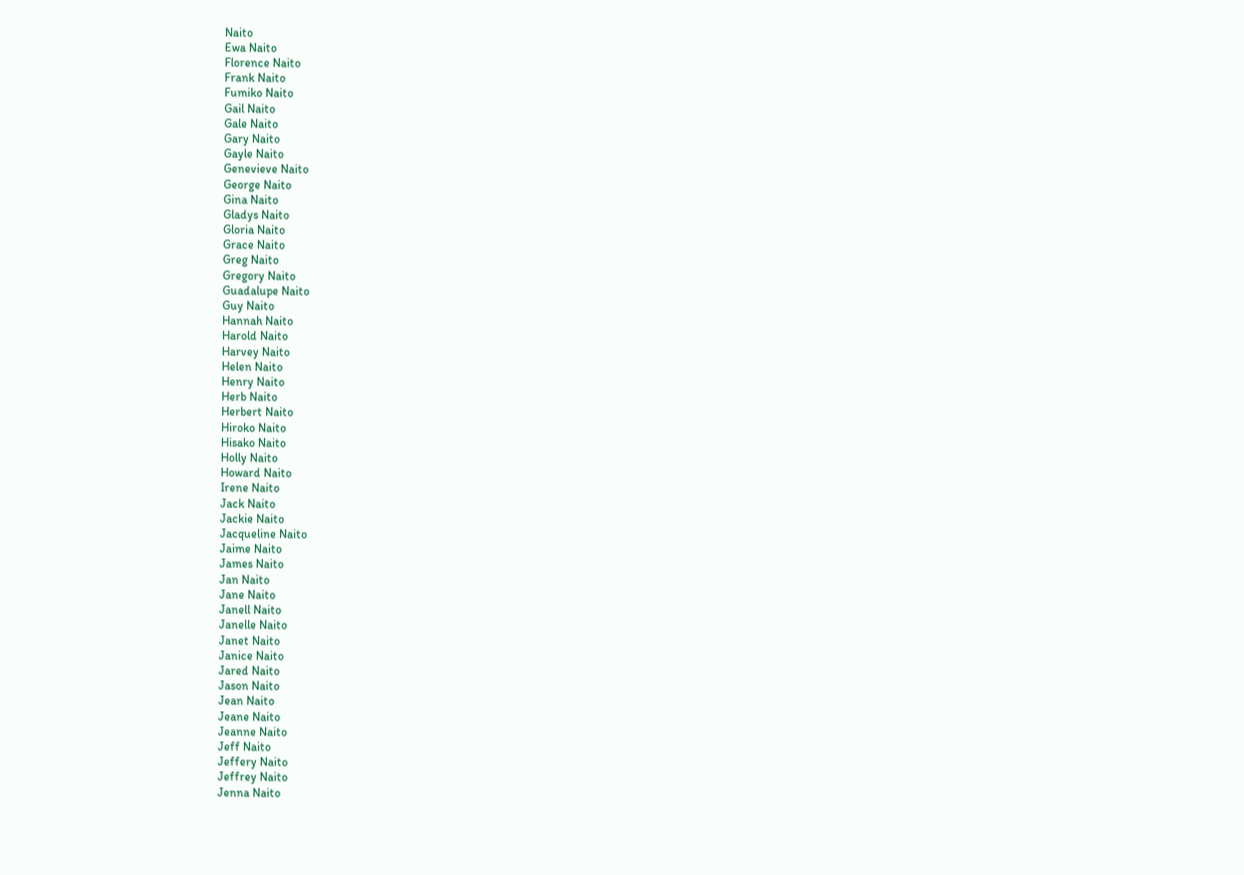Naito
Ewa Naito
Florence Naito
Frank Naito
Fumiko Naito
Gail Naito
Gale Naito
Gary Naito
Gayle Naito
Genevieve Naito
George Naito
Gina Naito
Gladys Naito
Gloria Naito
Grace Naito
Greg Naito
Gregory Naito
Guadalupe Naito
Guy Naito
Hannah Naito
Harold Naito
Harvey Naito
Helen Naito
Henry Naito
Herb Naito
Herbert Naito
Hiroko Naito
Hisako Naito
Holly Naito
Howard Naito
Irene Naito
Jack Naito
Jackie Naito
Jacqueline Naito
Jaime Naito
James Naito
Jan Naito
Jane Naito
Janell Naito
Janelle Naito
Janet Naito
Janice Naito
Jared Naito
Jason Naito
Jean Naito
Jeane Naito
Jeanne Naito
Jeff Naito
Jeffery Naito
Jeffrey Naito
Jenna Naito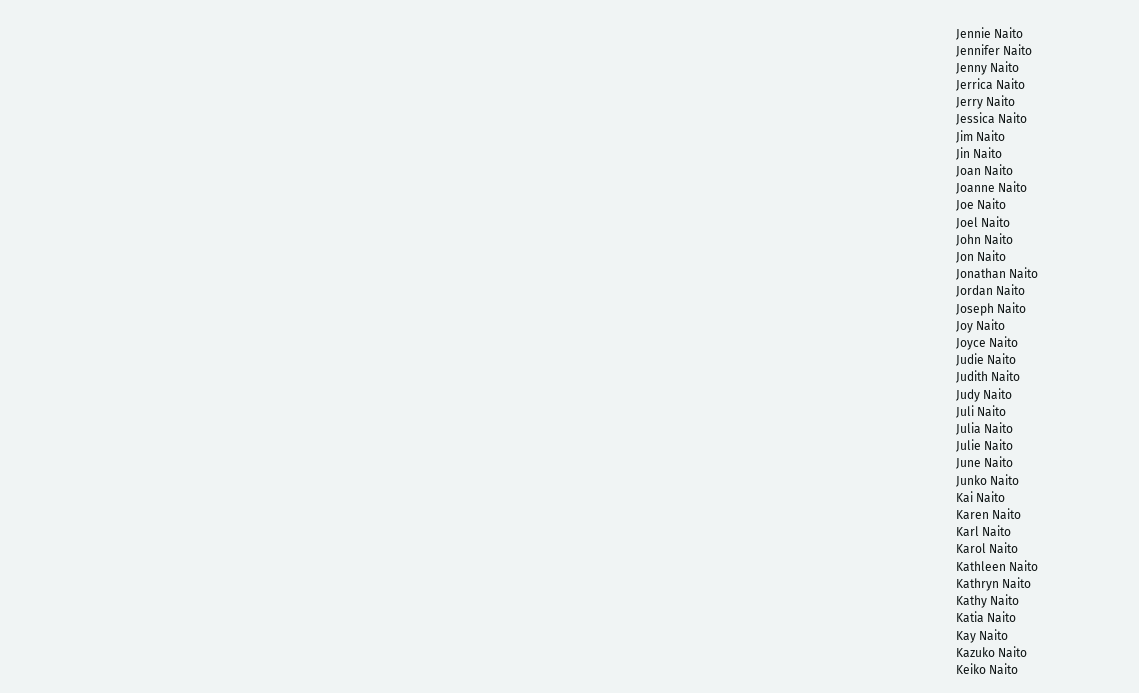Jennie Naito
Jennifer Naito
Jenny Naito
Jerrica Naito
Jerry Naito
Jessica Naito
Jim Naito
Jin Naito
Joan Naito
Joanne Naito
Joe Naito
Joel Naito
John Naito
Jon Naito
Jonathan Naito
Jordan Naito
Joseph Naito
Joy Naito
Joyce Naito
Judie Naito
Judith Naito
Judy Naito
Juli Naito
Julia Naito
Julie Naito
June Naito
Junko Naito
Kai Naito
Karen Naito
Karl Naito
Karol Naito
Kathleen Naito
Kathryn Naito
Kathy Naito
Katia Naito
Kay Naito
Kazuko Naito
Keiko Naito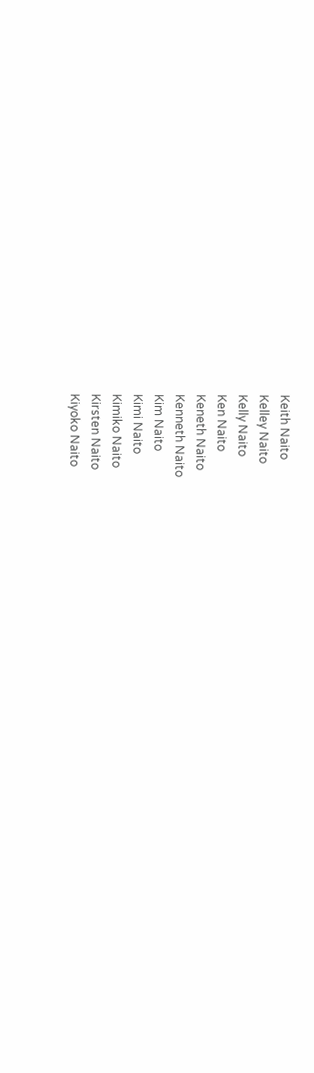Keith Naito
Kelley Naito
Kelly Naito
Ken Naito
Keneth Naito
Kenneth Naito
Kim Naito
Kimi Naito
Kimiko Naito
Kirsten Naito
Kiyoko Naito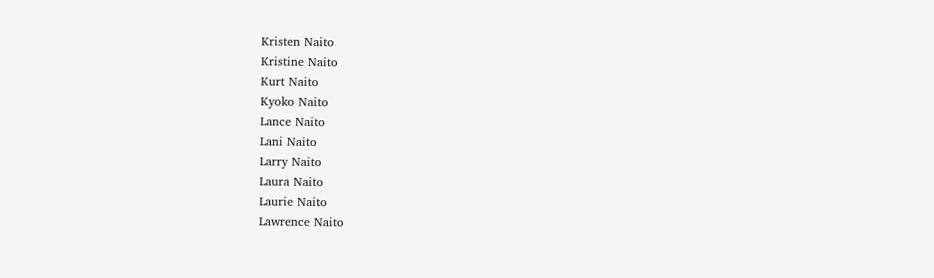Kristen Naito
Kristine Naito
Kurt Naito
Kyoko Naito
Lance Naito
Lani Naito
Larry Naito
Laura Naito
Laurie Naito
Lawrence Naito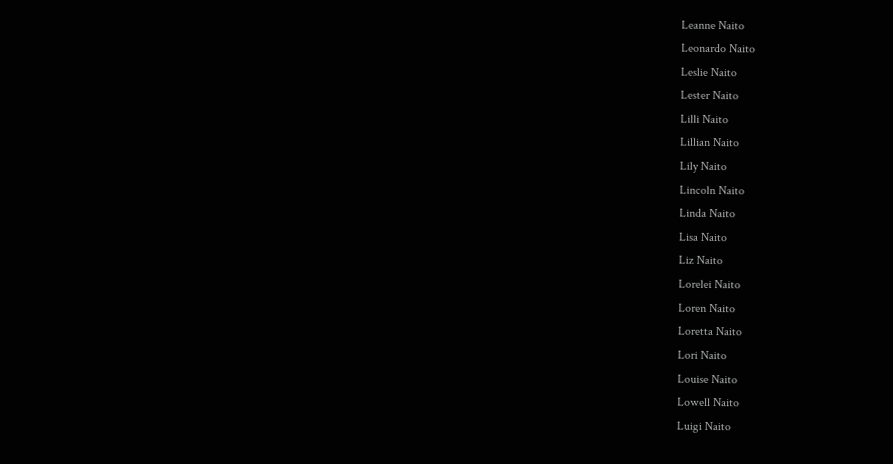Leanne Naito
Leonardo Naito
Leslie Naito
Lester Naito
Lilli Naito
Lillian Naito
Lily Naito
Lincoln Naito
Linda Naito
Lisa Naito
Liz Naito
Lorelei Naito
Loren Naito
Loretta Naito
Lori Naito
Louise Naito
Lowell Naito
Luigi Naito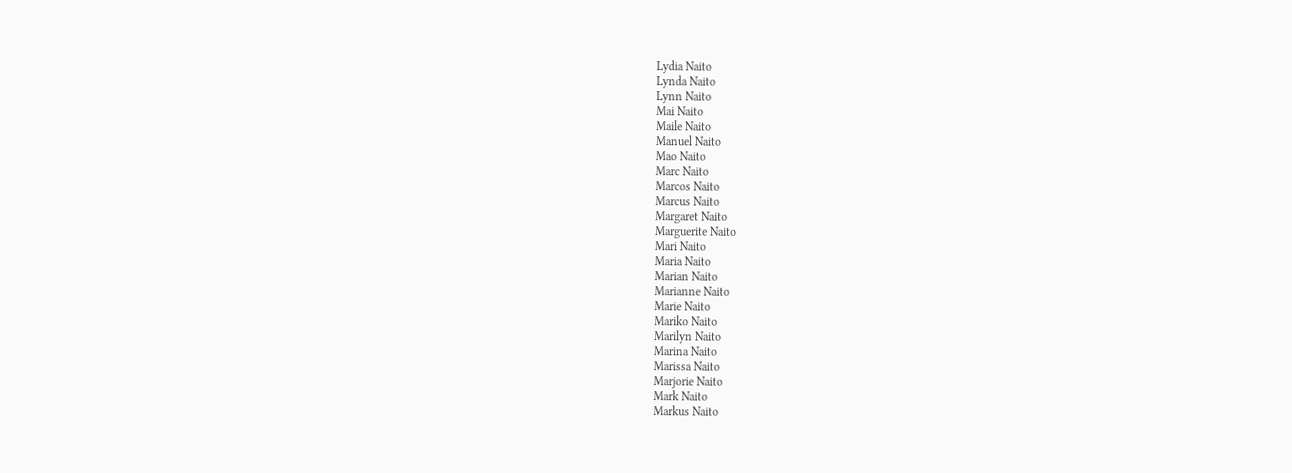Lydia Naito
Lynda Naito
Lynn Naito
Mai Naito
Maile Naito
Manuel Naito
Mao Naito
Marc Naito
Marcos Naito
Marcus Naito
Margaret Naito
Marguerite Naito
Mari Naito
Maria Naito
Marian Naito
Marianne Naito
Marie Naito
Mariko Naito
Marilyn Naito
Marina Naito
Marissa Naito
Marjorie Naito
Mark Naito
Markus Naito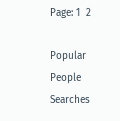Page: 1  2

Popular People Searches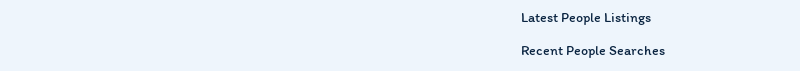Latest People Listings

Recent People Searches